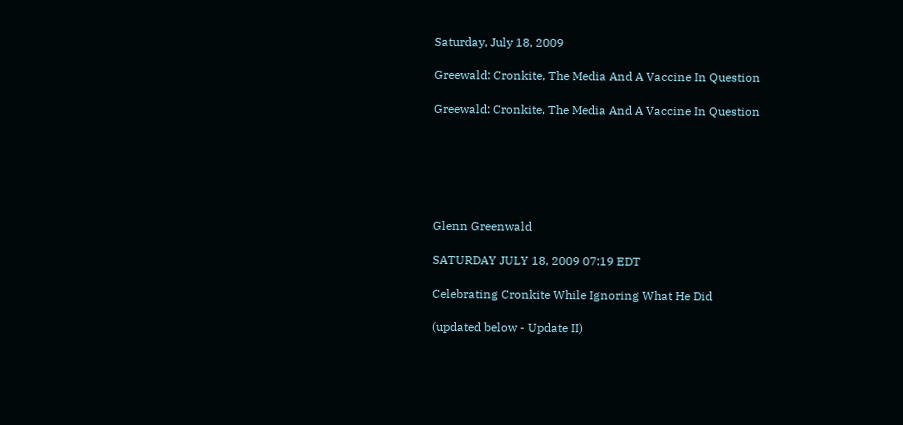Saturday, July 18, 2009

Greewald: Cronkite, The Media And A Vaccine In Question

Greewald: Cronkite, The Media And A Vaccine In Question






Glenn Greenwald

SATURDAY JULY 18, 2009 07:19 EDT

Celebrating Cronkite While Ignoring What He Did

(updated below - Update II)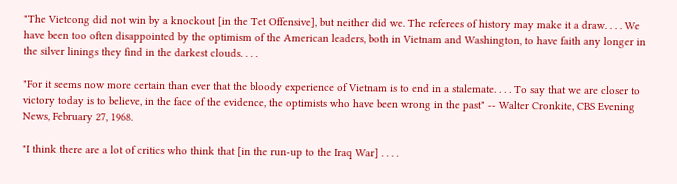"The Vietcong did not win by a knockout [in the Tet Offensive], but neither did we. The referees of history may make it a draw. . . . We have been too often disappointed by the optimism of the American leaders, both in Vietnam and Washington, to have faith any longer in the silver linings they find in the darkest clouds. . . .

"For it seems now more certain than ever that the bloody experience of Vietnam is to end in a stalemate. . . . To say that we are closer to victory today is to believe, in the face of the evidence, the optimists who have been wrong in the past" -- Walter Cronkite, CBS Evening News, February 27, 1968.

"I think there are a lot of critics who think that [in the run-up to the Iraq War] . . . .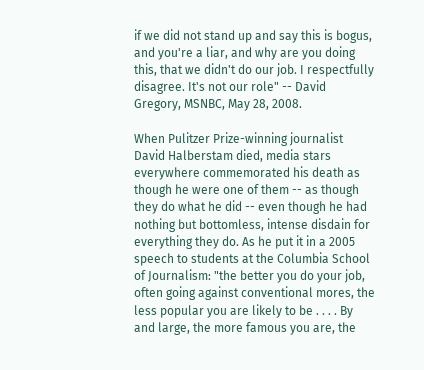if we did not stand up and say this is bogus, and you're a liar, and why are you doing this, that we didn't do our job. I respectfully disagree. It's not our role" -- David Gregory, MSNBC, May 28, 2008.

When Pulitzer Prize-winning journalist David Halberstam died, media stars everywhere commemorated his death as though he were one of them -- as though they do what he did -- even though he had nothing but bottomless, intense disdain for everything they do. As he put it in a 2005 speech to students at the Columbia School of Journalism: "the better you do your job, often going against conventional mores, the less popular you are likely to be . . . . By and large, the more famous you are, the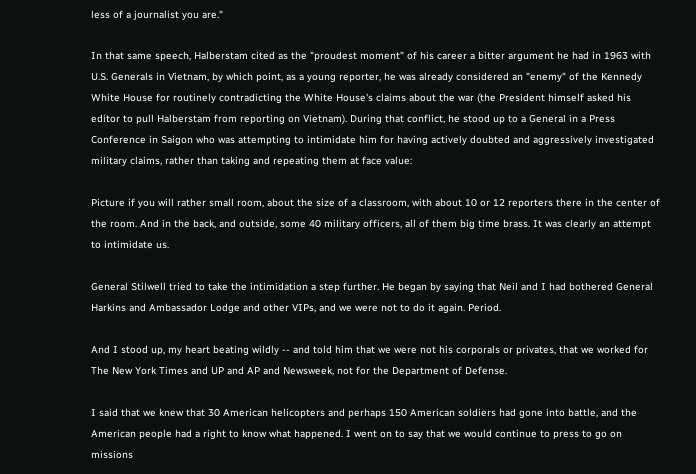less of a journalist you are."

In that same speech, Halberstam cited as the "proudest moment" of his career a bitter argument he had in 1963 with U.S. Generals in Vietnam, by which point, as a young reporter, he was already considered an "enemy" of the Kennedy White House for routinely contradicting the White House's claims about the war (the President himself asked his editor to pull Halberstam from reporting on Vietnam). During that conflict, he stood up to a General in a Press Conference in Saigon who was attempting to intimidate him for having actively doubted and aggressively investigated military claims, rather than taking and repeating them at face value:

Picture if you will rather small room, about the size of a classroom, with about 10 or 12 reporters there in the center of the room. And in the back, and outside, some 40 military officers, all of them big time brass. It was clearly an attempt to intimidate us.

General Stilwell tried to take the intimidation a step further. He began by saying that Neil and I had bothered General Harkins and Ambassador Lodge and other VIPs, and we were not to do it again. Period.

And I stood up, my heart beating wildly -- and told him that we were not his corporals or privates, that we worked for The New York Times and UP and AP and Newsweek, not for the Department of Defense.

I said that we knew that 30 American helicopters and perhaps 150 American soldiers had gone into battle, and the American people had a right to know what happened. I went on to say that we would continue to press to go on missions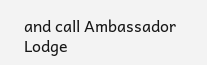and call Ambassador Lodge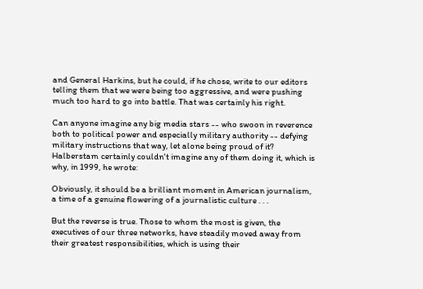and General Harkins, but he could, if he chose, write to our editors telling them that we were being too aggressive, and were pushing much too hard to go into battle. That was certainly his right.

Can anyone imagine any big media stars -- who swoon in reverence both to political power and especially military authority -- defying military instructions that way, let alone being proud of it? Halberstam certainly couldn't imagine any of them doing it, which is why, in 1999, he wrote:

Obviously, it should be a brilliant moment in American journalism, a time of a genuine flowering of a journalistic culture . . .

But the reverse is true. Those to whom the most is given, the executives of our three networks, have steadily moved away from their greatest responsibilities, which is using their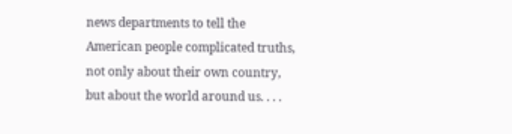news departments to tell the American people complicated truths, not only about their own country, but about the world around us. . . .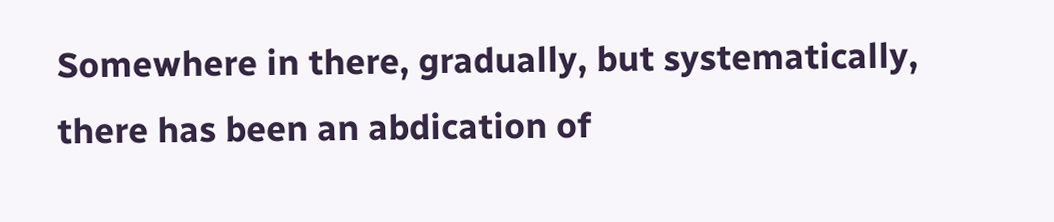Somewhere in there, gradually, but systematically, there has been an abdication of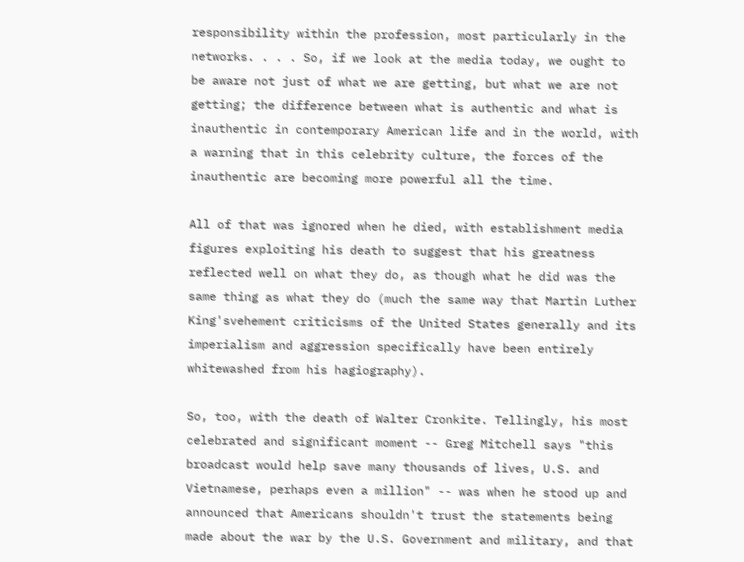responsibility within the profession, most particularly in the networks. . . . So, if we look at the media today, we ought to be aware not just of what we are getting, but what we are not getting; the difference between what is authentic and what is inauthentic in contemporary American life and in the world, with a warning that in this celebrity culture, the forces of the inauthentic are becoming more powerful all the time.

All of that was ignored when he died, with establishment media figures exploiting his death to suggest that his greatness reflected well on what they do, as though what he did was the same thing as what they do (much the same way that Martin Luther King'svehement criticisms of the United States generally and its imperialism and aggression specifically have been entirely whitewashed from his hagiography).

So, too, with the death of Walter Cronkite. Tellingly, his most celebrated and significant moment -- Greg Mitchell says "this broadcast would help save many thousands of lives, U.S. and Vietnamese, perhaps even a million" -- was when he stood up and announced that Americans shouldn't trust the statements being made about the war by the U.S. Government and military, and that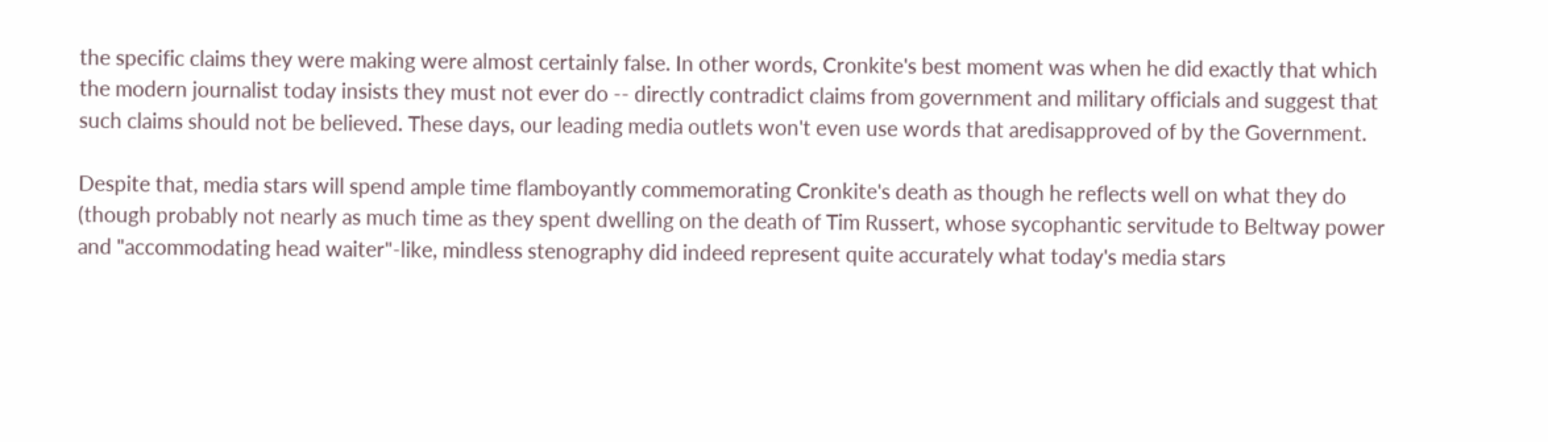the specific claims they were making were almost certainly false. In other words, Cronkite's best moment was when he did exactly that which the modern journalist today insists they must not ever do -- directly contradict claims from government and military officials and suggest that such claims should not be believed. These days, our leading media outlets won't even use words that aredisapproved of by the Government.

Despite that, media stars will spend ample time flamboyantly commemorating Cronkite's death as though he reflects well on what they do (though probably not nearly as much time as they spent dwelling on the death of Tim Russert, whose sycophantic servitude to Beltway power and "accommodating head waiter"-like, mindless stenography did indeed represent quite accurately what today's media stars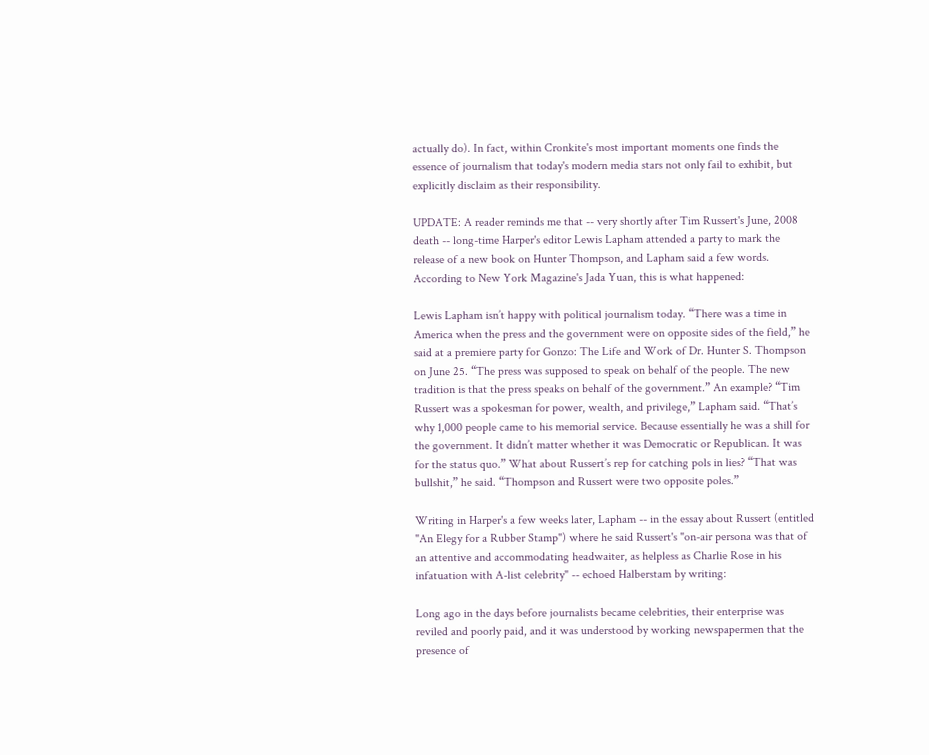actually do). In fact, within Cronkite's most important moments one finds the essence of journalism that today's modern media stars not only fail to exhibit, but explicitly disclaim as their responsibility.

UPDATE: A reader reminds me that -- very shortly after Tim Russert's June, 2008 death -- long-time Harper's editor Lewis Lapham attended a party to mark the release of a new book on Hunter Thompson, and Lapham said a few words. According to New York Magazine's Jada Yuan, this is what happened:

Lewis Lapham isn’t happy with political journalism today. “There was a time in America when the press and the government were on opposite sides of the field,” he said at a premiere party for Gonzo: The Life and Work of Dr. Hunter S. Thompson on June 25. “The press was supposed to speak on behalf of the people. The new tradition is that the press speaks on behalf of the government.” An example? “Tim Russert was a spokesman for power, wealth, and privilege,” Lapham said. “That’s why 1,000 people came to his memorial service. Because essentially he was a shill for the government. It didn’t matter whether it was Democratic or Republican. It was for the status quo.” What about Russert’s rep for catching pols in lies? “That was bullshit,” he said. “Thompson and Russert were two opposite poles.”

Writing in Harper's a few weeks later, Lapham -- in the essay about Russert (entitled "An Elegy for a Rubber Stamp") where he said Russert's "on-air persona was that of an attentive and accommodating headwaiter, as helpless as Charlie Rose in his infatuation with A-list celebrity" -- echoed Halberstam by writing:

Long ago in the days before journalists became celebrities, their enterprise was reviled and poorly paid, and it was understood by working newspapermen that the presence of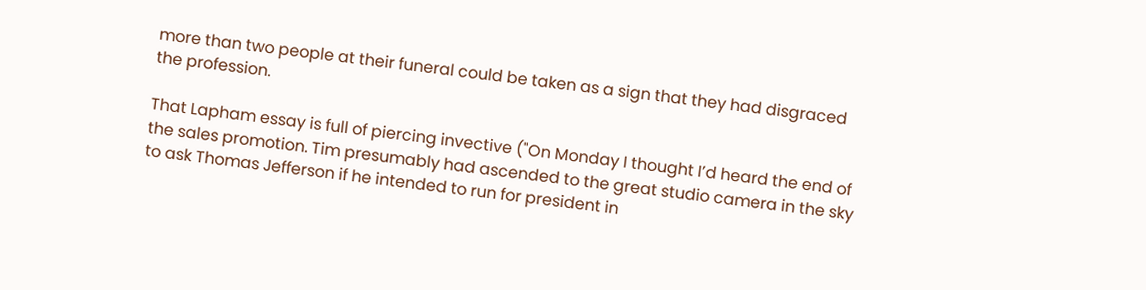more than two people at their funeral could be taken as a sign that they had disgraced the profession.

That Lapham essay is full of piercing invective ("On Monday I thought I’d heard the end of the sales promotion. Tim presumably had ascended to the great studio camera in the sky to ask Thomas Jefferson if he intended to run for president in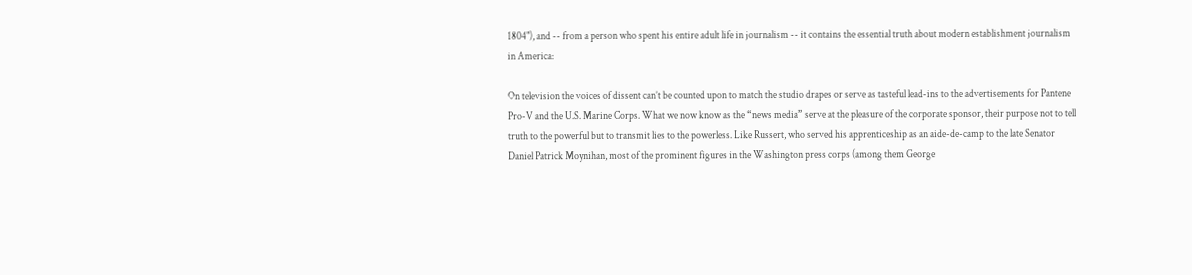1804"), and -- from a person who spent his entire adult life in journalism -- it contains the essential truth about modern establishment journalism in America:

On television the voices of dissent can’t be counted upon to match the studio drapes or serve as tasteful lead-ins to the advertisements for Pantene Pro-V and the U.S. Marine Corps. What we now know as the “news media” serve at the pleasure of the corporate sponsor, their purpose not to tell truth to the powerful but to transmit lies to the powerless. Like Russert, who served his apprenticeship as an aide-de-camp to the late Senator Daniel Patrick Moynihan, most of the prominent figures in the Washington press corps (among them George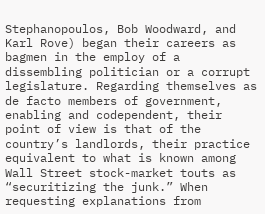Stephanopoulos, Bob Woodward, and Karl Rove) began their careers as bagmen in the employ of a dissembling politician or a corrupt legislature. Regarding themselves as de facto members of government, enabling and codependent, their point of view is that of the country’s landlords, their practice equivalent to what is known among Wall Street stock-market touts as “securitizing the junk.” When requesting explanations from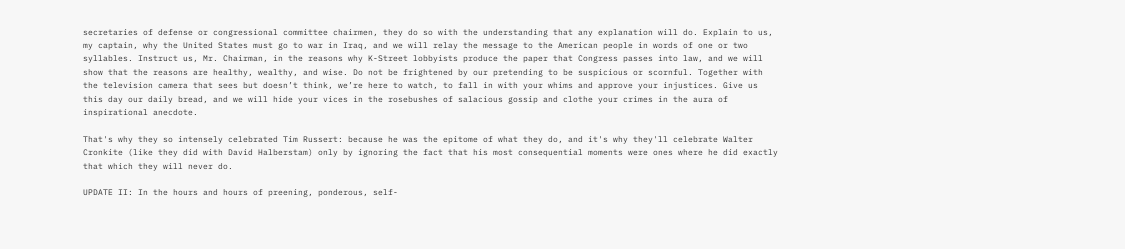secretaries of defense or congressional committee chairmen, they do so with the understanding that any explanation will do. Explain to us, my captain, why the United States must go to war in Iraq, and we will relay the message to the American people in words of one or two syllables. Instruct us, Mr. Chairman, in the reasons why K-Street lobbyists produce the paper that Congress passes into law, and we will show that the reasons are healthy, wealthy, and wise. Do not be frightened by our pretending to be suspicious or scornful. Together with the television camera that sees but doesn’t think, we’re here to watch, to fall in with your whims and approve your injustices. Give us this day our daily bread, and we will hide your vices in the rosebushes of salacious gossip and clothe your crimes in the aura of inspirational anecdote.

That's why they so intensely celebrated Tim Russert: because he was the epitome of what they do, and it's why they'll celebrate Walter Cronkite (like they did with David Halberstam) only by ignoring the fact that his most consequential moments were ones where he did exactly that which they will never do.

UPDATE II: In the hours and hours of preening, ponderous, self-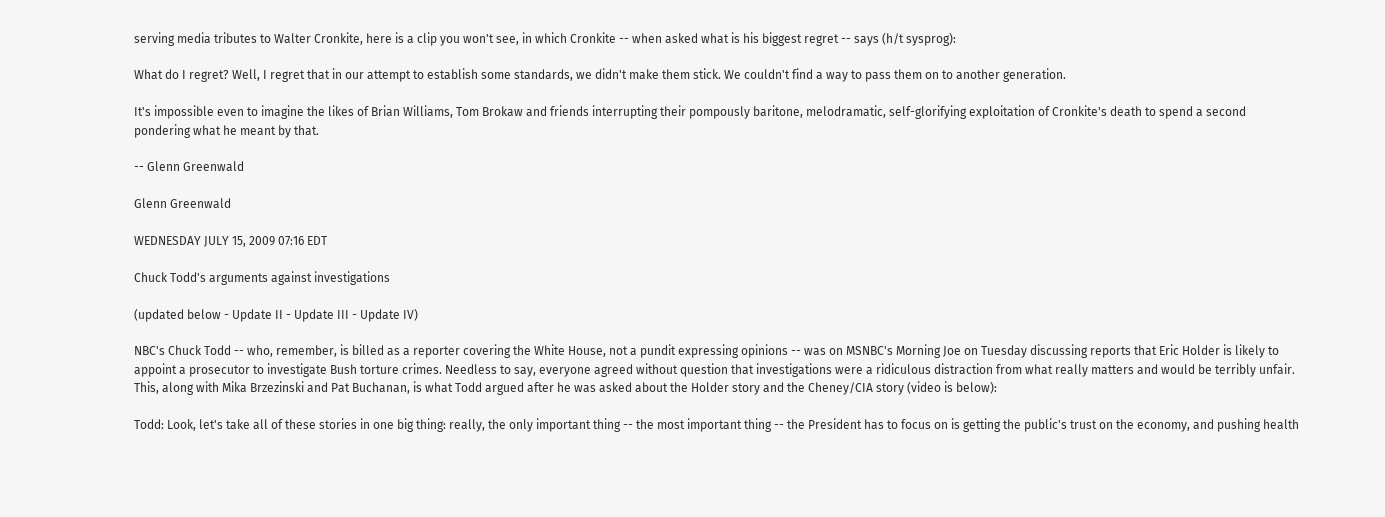serving media tributes to Walter Cronkite, here is a clip you won't see, in which Cronkite -- when asked what is his biggest regret -- says (h/t sysprog):

What do I regret? Well, I regret that in our attempt to establish some standards, we didn't make them stick. We couldn't find a way to pass them on to another generation.

It's impossible even to imagine the likes of Brian Williams, Tom Brokaw and friends interrupting their pompously baritone, melodramatic, self-glorifying exploitation of Cronkite's death to spend a second pondering what he meant by that.

-- Glenn Greenwald

Glenn Greenwald

WEDNESDAY JULY 15, 2009 07:16 EDT

Chuck Todd's arguments against investigations

(updated below - Update II - Update III - Update IV)

NBC's Chuck Todd -- who, remember, is billed as a reporter covering the White House, not a pundit expressing opinions -- was on MSNBC's Morning Joe on Tuesday discussing reports that Eric Holder is likely to appoint a prosecutor to investigate Bush torture crimes. Needless to say, everyone agreed without question that investigations were a ridiculous distraction from what really matters and would be terribly unfair. This, along with Mika Brzezinski and Pat Buchanan, is what Todd argued after he was asked about the Holder story and the Cheney/CIA story (video is below):

Todd: Look, let's take all of these stories in one big thing: really, the only important thing -- the most important thing -- the President has to focus on is getting the public's trust on the economy, and pushing health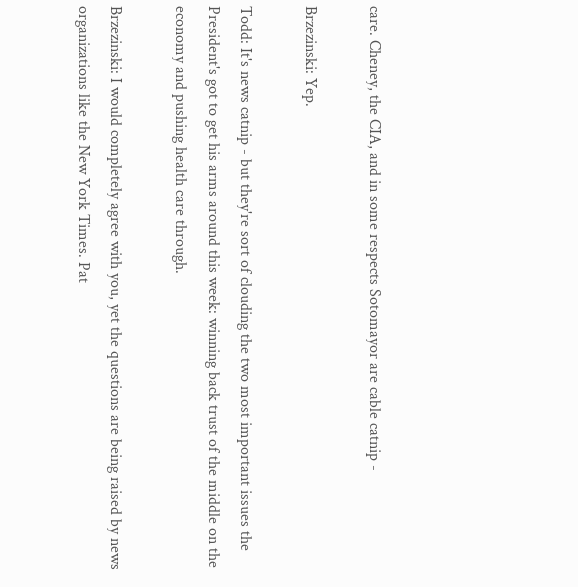care. Cheney, the CIA, and in some respects Sotomayor are cable catnip -

Brzezinski: Yep.

Todd: It's news catnip - but they're sort of clouding the two most important issues the President's got to get his arms around this week: winning back trust of the middle on the economy and pushing health care through.

Brzezinski: I would completely agree with you, yet the questions are being raised by news organizations like the New York Times. Pat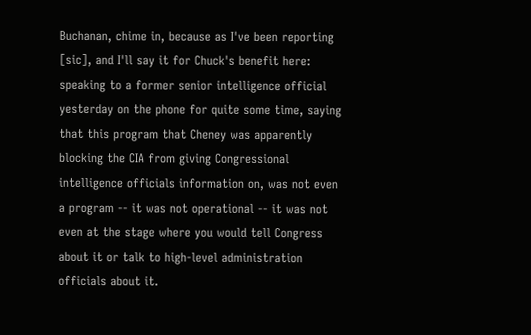Buchanan, chime in, because as I've been reporting [sic], and I'll say it for Chuck's benefit here: speaking to a former senior intelligence official yesterday on the phone for quite some time, saying that this program that Cheney was apparently blocking the CIA from giving Congressional intelligence officials information on, was not even a program -- it was not operational -- it was not even at the stage where you would tell Congress about it or talk to high-level administration officials about it.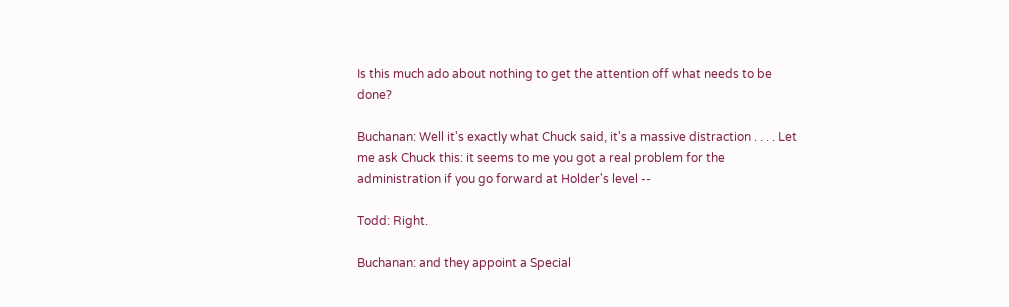Is this much ado about nothing to get the attention off what needs to be done?

Buchanan: Well it's exactly what Chuck said, it's a massive distraction . . . . Let me ask Chuck this: it seems to me you got a real problem for the administration if you go forward at Holder's level --

Todd: Right.

Buchanan: and they appoint a Special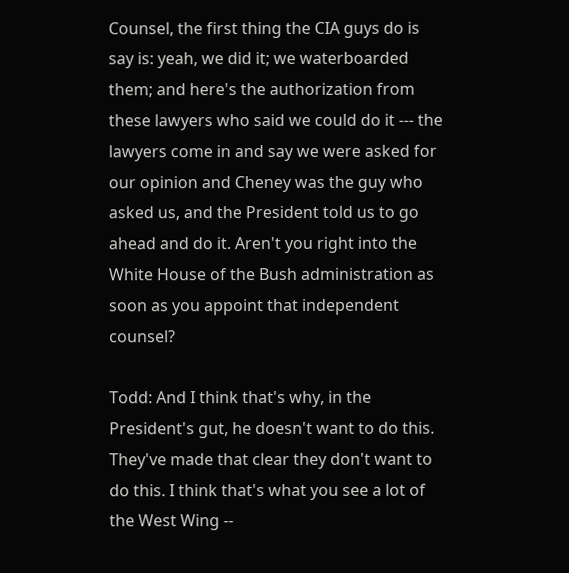Counsel, the first thing the CIA guys do is say is: yeah, we did it; we waterboarded them; and here's the authorization from these lawyers who said we could do it --- the lawyers come in and say we were asked for our opinion and Cheney was the guy who asked us, and the President told us to go ahead and do it. Aren't you right into the White House of the Bush administration as soon as you appoint that independent counsel?

Todd: And I think that's why, in the President's gut, he doesn't want to do this. They've made that clear they don't want to do this. I think that's what you see a lot of the West Wing --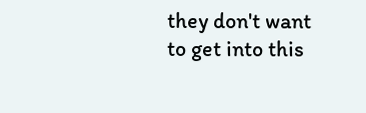they don't want to get into this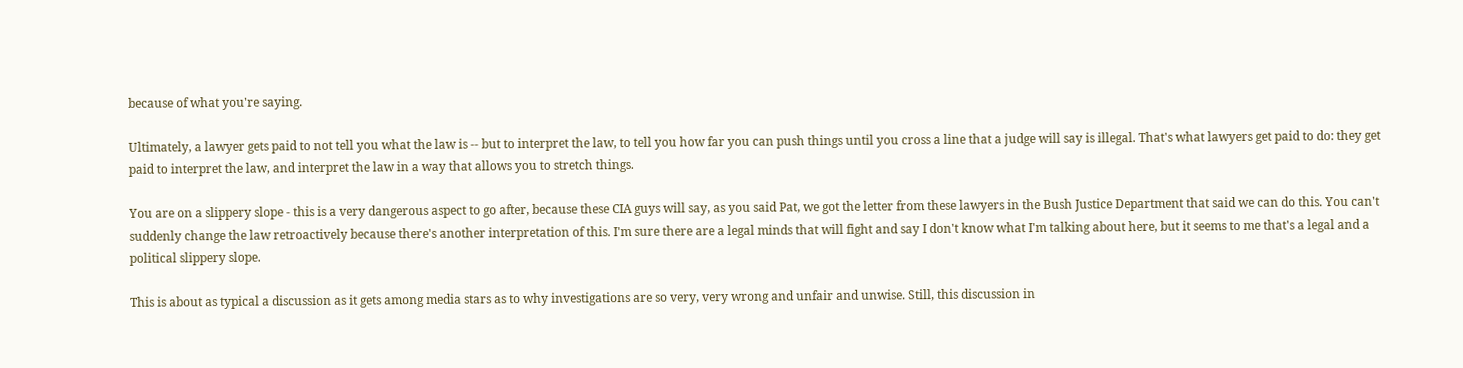because of what you're saying.

Ultimately, a lawyer gets paid to not tell you what the law is -- but to interpret the law, to tell you how far you can push things until you cross a line that a judge will say is illegal. That's what lawyers get paid to do: they get paid to interpret the law, and interpret the law in a way that allows you to stretch things.

You are on a slippery slope - this is a very dangerous aspect to go after, because these CIA guys will say, as you said Pat, we got the letter from these lawyers in the Bush Justice Department that said we can do this. You can't suddenly change the law retroactively because there's another interpretation of this. I'm sure there are a legal minds that will fight and say I don't know what I'm talking about here, but it seems to me that's a legal and a political slippery slope.

This is about as typical a discussion as it gets among media stars as to why investigations are so very, very wrong and unfair and unwise. Still, this discussion in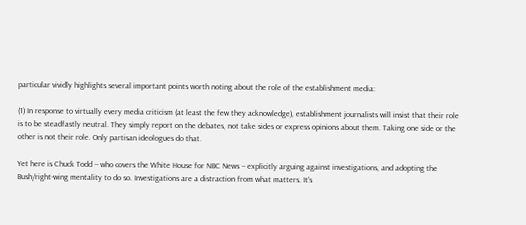particular vividly highlights several important points worth noting about the role of the establishment media:

(1) In response to virtually every media criticism (at least the few they acknowledge), establishment journalists will insist that their role is to be steadfastly neutral. They simply report on the debates, not take sides or express opinions about them. Taking one side or the other is not their role. Only partisan ideologues do that.

Yet here is Chuck Todd -- who covers the White House for NBC News -- explicitly arguing against investigations, and adopting the Bush/right-wing mentality to do so. Investigations are a distraction from what matters. It's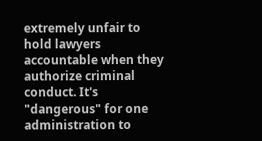extremely unfair to hold lawyers accountable when they authorize criminal conduct. It's "dangerous" for one administration to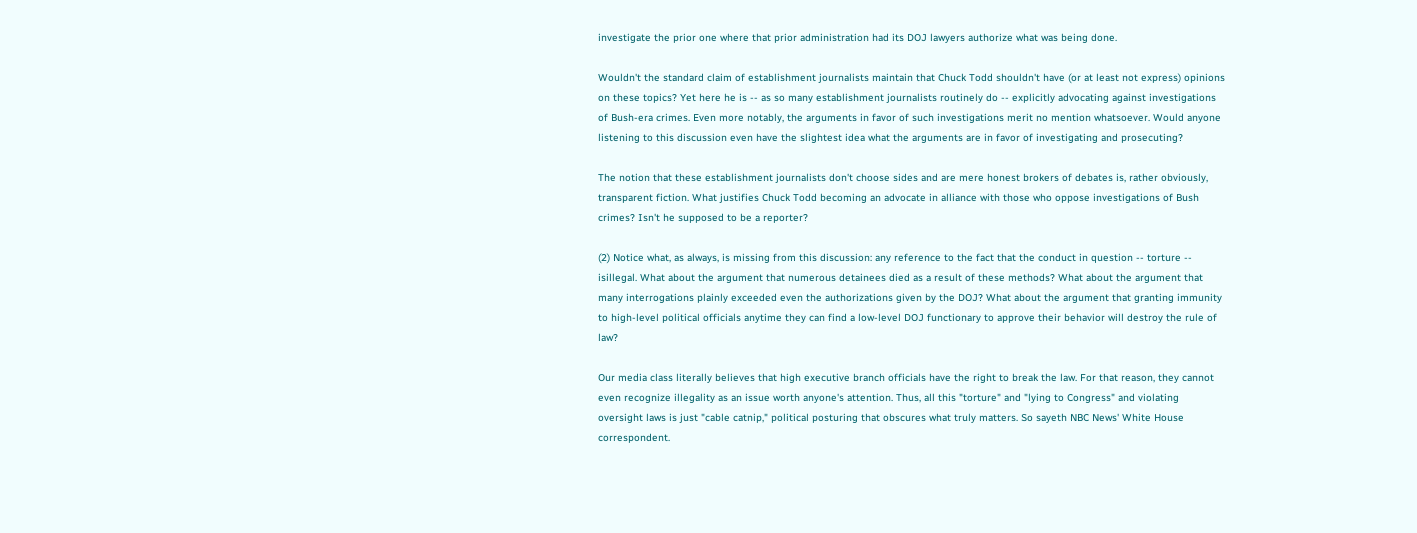investigate the prior one where that prior administration had its DOJ lawyers authorize what was being done.

Wouldn't the standard claim of establishment journalists maintain that Chuck Todd shouldn't have (or at least not express) opinions on these topics? Yet here he is -- as so many establishment journalists routinely do -- explicitly advocating against investigations of Bush-era crimes. Even more notably, the arguments in favor of such investigations merit no mention whatsoever. Would anyone listening to this discussion even have the slightest idea what the arguments are in favor of investigating and prosecuting?

The notion that these establishment journalists don't choose sides and are mere honest brokers of debates is, rather obviously, transparent fiction. What justifies Chuck Todd becoming an advocate in alliance with those who oppose investigations of Bush crimes? Isn't he supposed to be a reporter?

(2) Notice what, as always, is missing from this discussion: any reference to the fact that the conduct in question -- torture -- isillegal. What about the argument that numerous detainees died as a result of these methods? What about the argument that many interrogations plainly exceeded even the authorizations given by the DOJ? What about the argument that granting immunity to high-level political officials anytime they can find a low-level DOJ functionary to approve their behavior will destroy the rule of law?

Our media class literally believes that high executive branch officials have the right to break the law. For that reason, they cannot even recognize illegality as an issue worth anyone's attention. Thus, all this "torture" and "lying to Congress" and violating oversight laws is just "cable catnip," political posturing that obscures what truly matters. So sayeth NBC News' White House correspondent.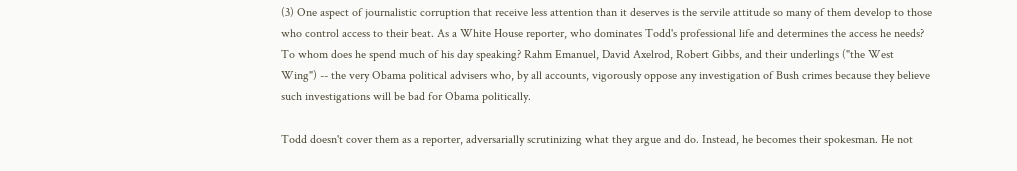(3) One aspect of journalistic corruption that receive less attention than it deserves is the servile attitude so many of them develop to those who control access to their beat. As a White House reporter, who dominates Todd's professional life and determines the access he needs? To whom does he spend much of his day speaking? Rahm Emanuel, David Axelrod, Robert Gibbs, and their underlings ("the West Wing") -- the very Obama political advisers who, by all accounts, vigorously oppose any investigation of Bush crimes because they believe such investigations will be bad for Obama politically.

Todd doesn't cover them as a reporter, adversarially scrutinizing what they argue and do. Instead, he becomes their spokesman. He not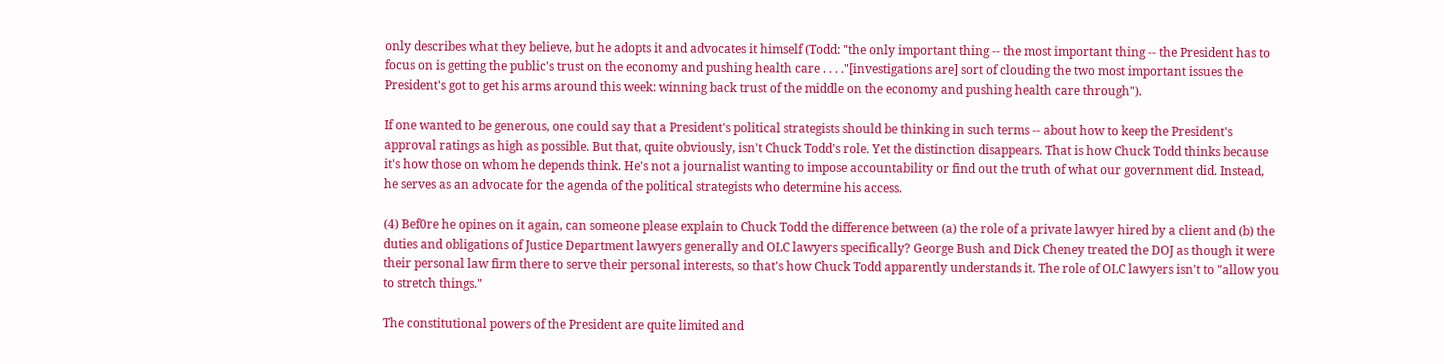only describes what they believe, but he adopts it and advocates it himself (Todd: "the only important thing -- the most important thing -- the President has to focus on is getting the public's trust on the economy and pushing health care . . . ."[investigations are] sort of clouding the two most important issues the President's got to get his arms around this week: winning back trust of the middle on the economy and pushing health care through").

If one wanted to be generous, one could say that a President's political strategists should be thinking in such terms -- about how to keep the President's approval ratings as high as possible. But that, quite obviously, isn't Chuck Todd's role. Yet the distinction disappears. That is how Chuck Todd thinks because it's how those on whom he depends think. He's not a journalist wanting to impose accountability or find out the truth of what our government did. Instead, he serves as an advocate for the agenda of the political strategists who determine his access.

(4) Bef0re he opines on it again, can someone please explain to Chuck Todd the difference between (a) the role of a private lawyer hired by a client and (b) the duties and obligations of Justice Department lawyers generally and OLC lawyers specifically? George Bush and Dick Cheney treated the DOJ as though it were their personal law firm there to serve their personal interests, so that's how Chuck Todd apparently understands it. The role of OLC lawyers isn't to "allow you to stretch things."

The constitutional powers of the President are quite limited and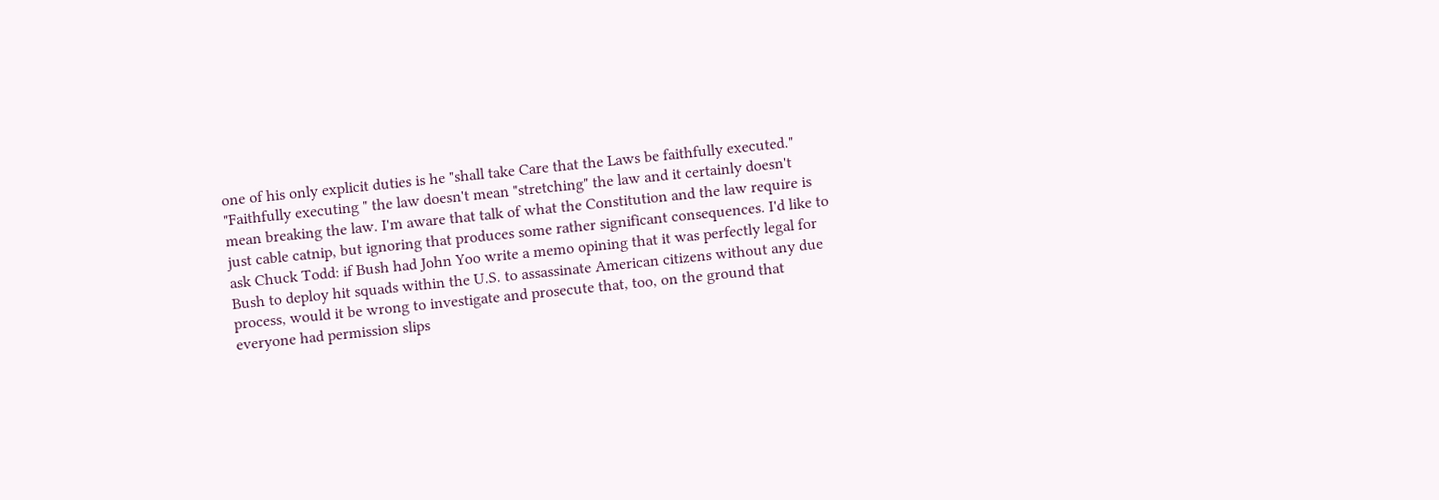one of his only explicit duties is he "shall take Care that the Laws be faithfully executed." "Faithfully executing " the law doesn't mean "stretching" the law and it certainly doesn't mean breaking the law. I'm aware that talk of what the Constitution and the law require is just cable catnip, but ignoring that produces some rather significant consequences. I'd like to ask Chuck Todd: if Bush had John Yoo write a memo opining that it was perfectly legal for Bush to deploy hit squads within the U.S. to assassinate American citizens without any due process, would it be wrong to investigate and prosecute that, too, on the ground that everyone had permission slips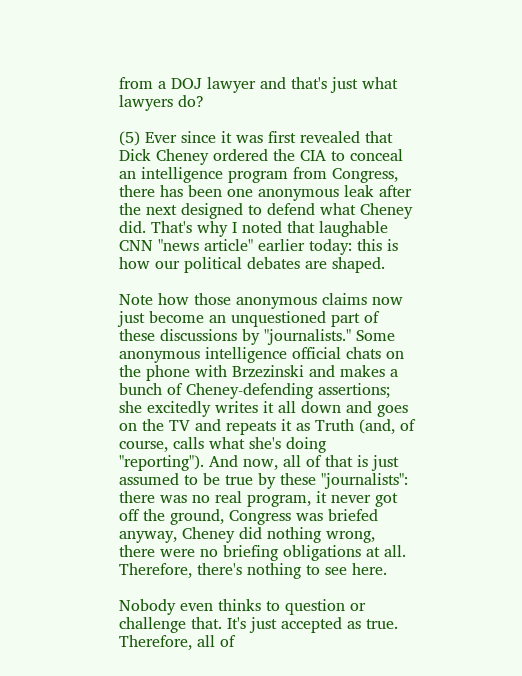from a DOJ lawyer and that's just what lawyers do?

(5) Ever since it was first revealed that Dick Cheney ordered the CIA to conceal an intelligence program from Congress, there has been one anonymous leak after the next designed to defend what Cheney did. That's why I noted that laughable CNN "news article" earlier today: this is how our political debates are shaped.

Note how those anonymous claims now just become an unquestioned part of these discussions by "journalists." Some anonymous intelligence official chats on the phone with Brzezinski and makes a bunch of Cheney-defending assertions; she excitedly writes it all down and goes on the TV and repeats it as Truth (and, of course, calls what she's doing "reporting"). And now, all of that is just assumed to be true by these "journalists": there was no real program, it never got off the ground, Congress was briefed anyway, Cheney did nothing wrong, there were no briefing obligations at all. Therefore, there's nothing to see here.

Nobody even thinks to question or challenge that. It's just accepted as true. Therefore, all of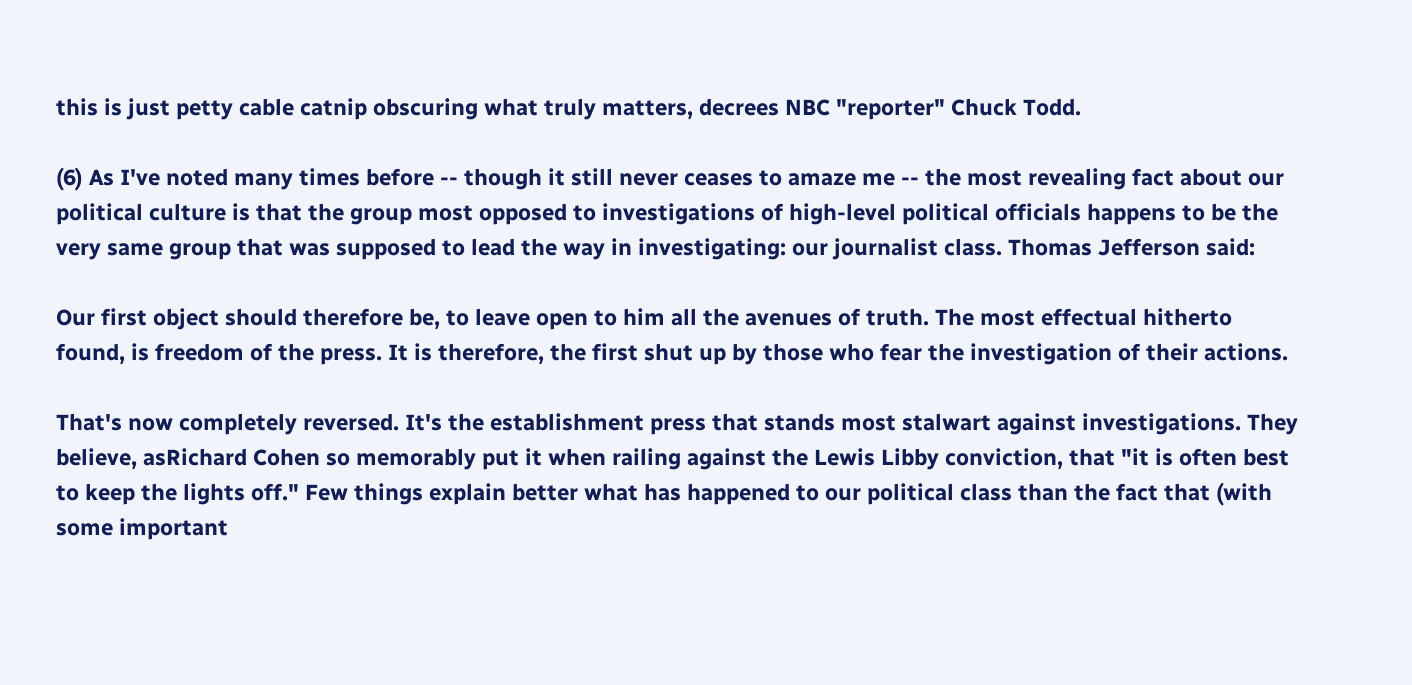this is just petty cable catnip obscuring what truly matters, decrees NBC "reporter" Chuck Todd.

(6) As I've noted many times before -- though it still never ceases to amaze me -- the most revealing fact about our political culture is that the group most opposed to investigations of high-level political officials happens to be the very same group that was supposed to lead the way in investigating: our journalist class. Thomas Jefferson said:

Our first object should therefore be, to leave open to him all the avenues of truth. The most effectual hitherto found, is freedom of the press. It is therefore, the first shut up by those who fear the investigation of their actions.

That's now completely reversed. It's the establishment press that stands most stalwart against investigations. They believe, asRichard Cohen so memorably put it when railing against the Lewis Libby conviction, that "it is often best to keep the lights off." Few things explain better what has happened to our political class than the fact that (with some important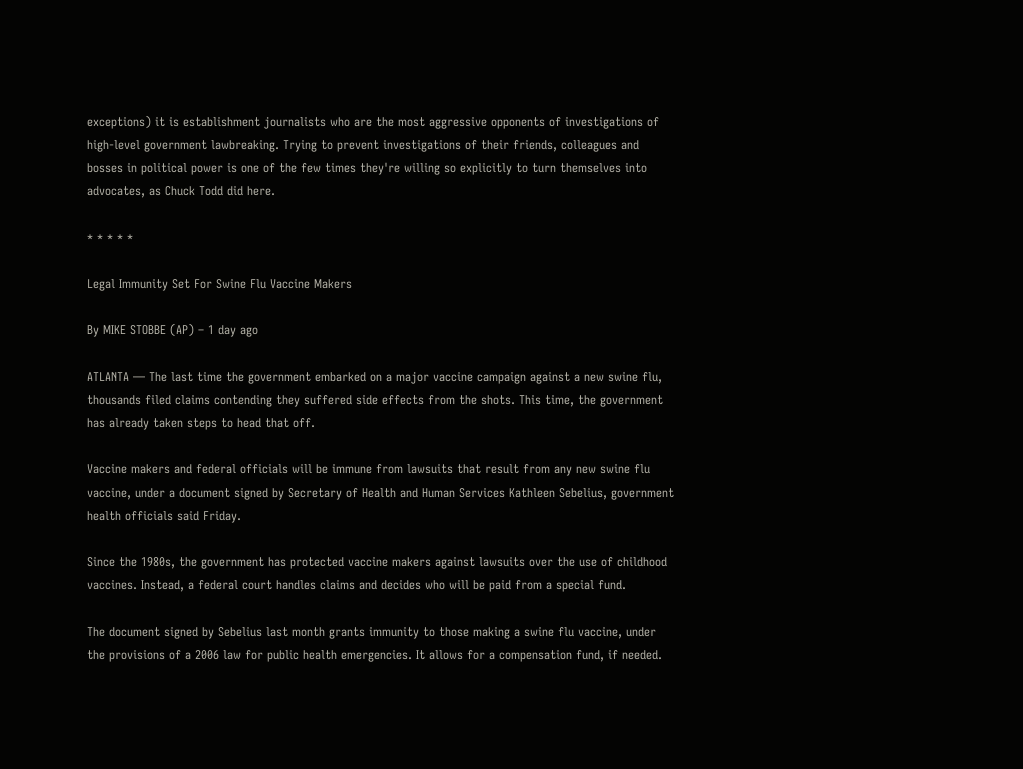exceptions) it is establishment journalists who are the most aggressive opponents of investigations of high-level government lawbreaking. Trying to prevent investigations of their friends, colleagues and bosses in political power is one of the few times they're willing so explicitly to turn themselves into advocates, as Chuck Todd did here.

* * * * *

Legal Immunity Set For Swine Flu Vaccine Makers

By MIKE STOBBE (AP) – 1 day ago

ATLANTA — The last time the government embarked on a major vaccine campaign against a new swine flu, thousands filed claims contending they suffered side effects from the shots. This time, the government has already taken steps to head that off.

Vaccine makers and federal officials will be immune from lawsuits that result from any new swine flu vaccine, under a document signed by Secretary of Health and Human Services Kathleen Sebelius, government health officials said Friday.

Since the 1980s, the government has protected vaccine makers against lawsuits over the use of childhood vaccines. Instead, a federal court handles claims and decides who will be paid from a special fund.

The document signed by Sebelius last month grants immunity to those making a swine flu vaccine, under the provisions of a 2006 law for public health emergencies. It allows for a compensation fund, if needed.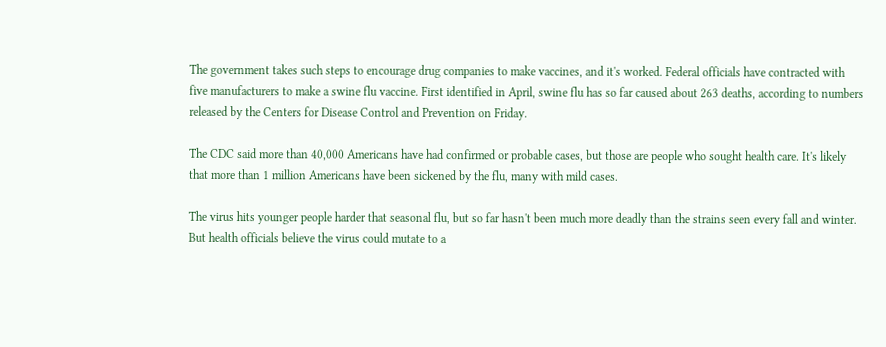The government takes such steps to encourage drug companies to make vaccines, and it's worked. Federal officials have contracted with five manufacturers to make a swine flu vaccine. First identified in April, swine flu has so far caused about 263 deaths, according to numbers released by the Centers for Disease Control and Prevention on Friday.

The CDC said more than 40,000 Americans have had confirmed or probable cases, but those are people who sought health care. It's likely that more than 1 million Americans have been sickened by the flu, many with mild cases.

The virus hits younger people harder that seasonal flu, but so far hasn't been much more deadly than the strains seen every fall and winter. But health officials believe the virus could mutate to a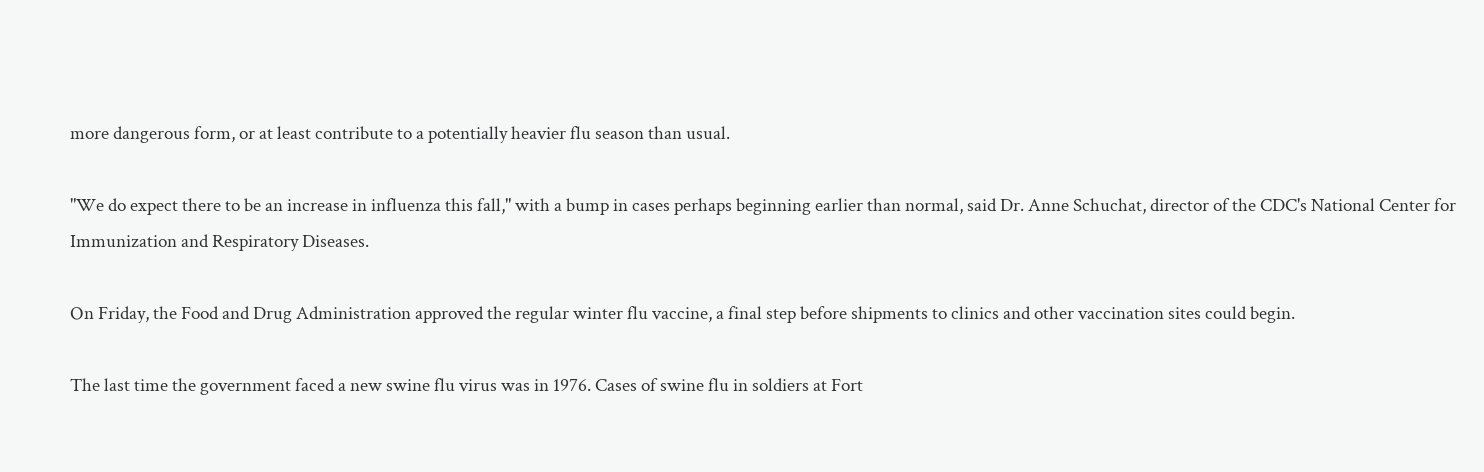more dangerous form, or at least contribute to a potentially heavier flu season than usual.

"We do expect there to be an increase in influenza this fall," with a bump in cases perhaps beginning earlier than normal, said Dr. Anne Schuchat, director of the CDC's National Center for Immunization and Respiratory Diseases.

On Friday, the Food and Drug Administration approved the regular winter flu vaccine, a final step before shipments to clinics and other vaccination sites could begin.

The last time the government faced a new swine flu virus was in 1976. Cases of swine flu in soldiers at Fort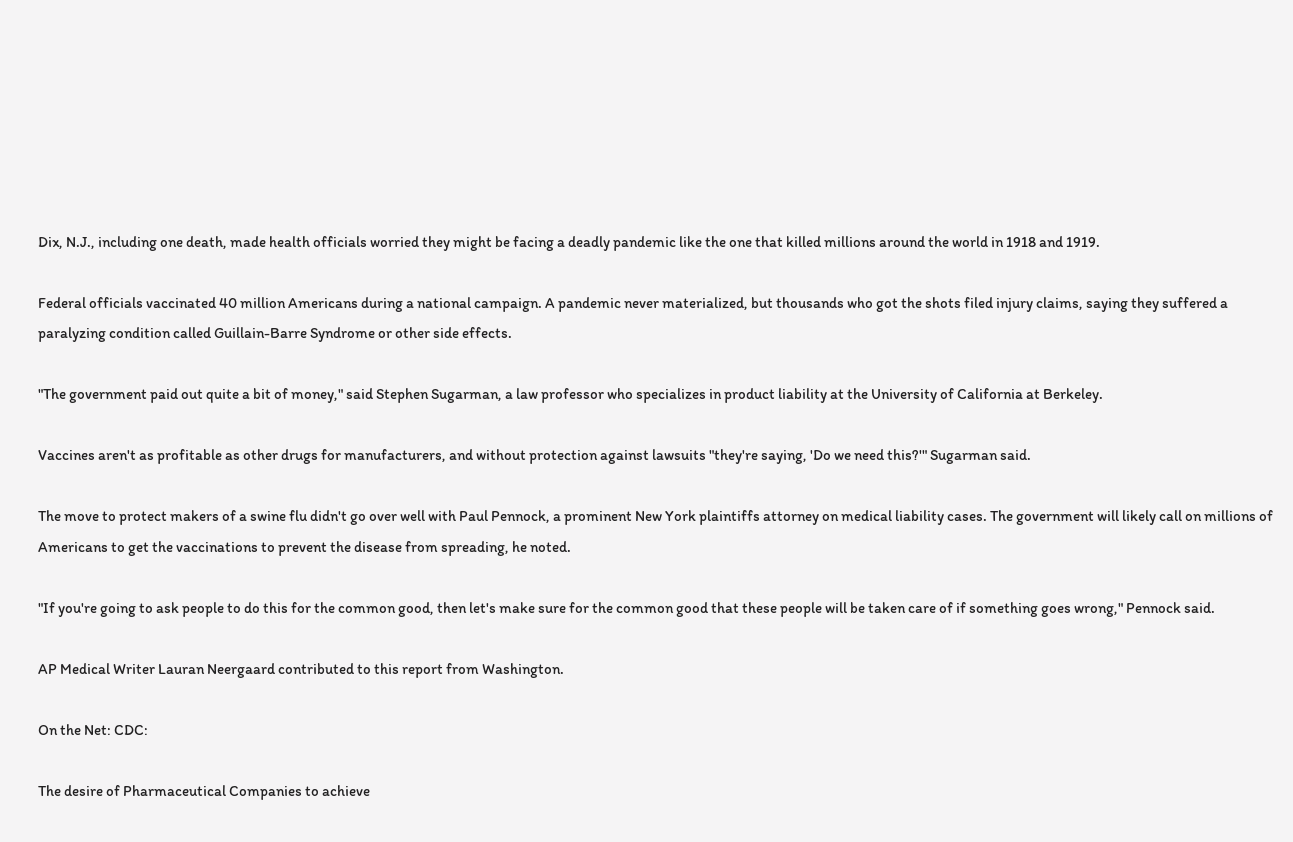Dix, N.J., including one death, made health officials worried they might be facing a deadly pandemic like the one that killed millions around the world in 1918 and 1919.

Federal officials vaccinated 40 million Americans during a national campaign. A pandemic never materialized, but thousands who got the shots filed injury claims, saying they suffered a paralyzing condition called Guillain-Barre Syndrome or other side effects.

"The government paid out quite a bit of money," said Stephen Sugarman, a law professor who specializes in product liability at the University of California at Berkeley.

Vaccines aren't as profitable as other drugs for manufacturers, and without protection against lawsuits "they're saying, 'Do we need this?'" Sugarman said.

The move to protect makers of a swine flu didn't go over well with Paul Pennock, a prominent New York plaintiffs attorney on medical liability cases. The government will likely call on millions of Americans to get the vaccinations to prevent the disease from spreading, he noted.

"If you're going to ask people to do this for the common good, then let's make sure for the common good that these people will be taken care of if something goes wrong," Pennock said.

AP Medical Writer Lauran Neergaard contributed to this report from Washington.

On the Net: CDC:

The desire of Pharmaceutical Companies to achieve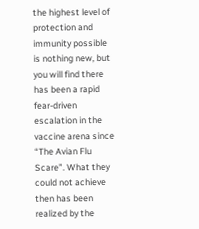the highest level of protection and immunity possible is nothing new, but you will find there has been a rapid fear-driven escalation in the vaccine arena since “The Avian Flu Scare”. What they could not achieve then has been realized by the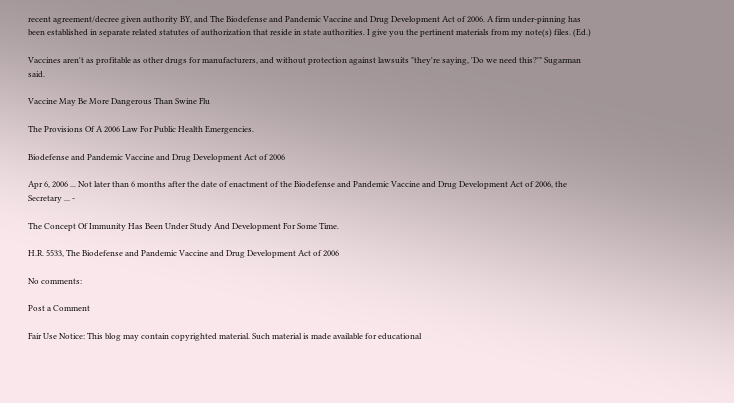recent agreement/decree given authority BY, and The Biodefense and Pandemic Vaccine and Drug Development Act of 2006. A firm under-pinning has been established in separate related statutes of authorization that reside in state authorities. I give you the pertinent materials from my note(s) files. (Ed.)

Vaccines aren't as profitable as other drugs for manufacturers, and without protection against lawsuits "they're saying, 'Do we need this?'" Sugarman said.

Vaccine May Be More Dangerous Than Swine Flu

The Provisions Of A 2006 Law For Public Health Emergencies.

Biodefense and Pandemic Vaccine and Drug Development Act of 2006

Apr 6, 2006 ... Not later than 6 months after the date of enactment of the Biodefense and Pandemic Vaccine and Drug Development Act of 2006, the Secretary ... -

The Concept Of Immunity Has Been Under Study And Development For Some Time.

H.R. 5533, The Biodefense and Pandemic Vaccine and Drug Development Act of 2006

No comments:

Post a Comment

Fair Use Notice: This blog may contain copyrighted material. Such material is made available for educational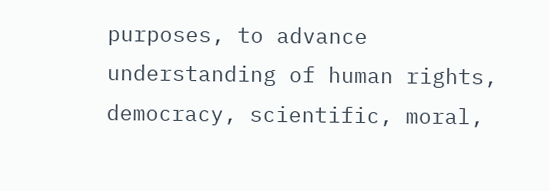purposes, to advance understanding of human rights, democracy, scientific, moral,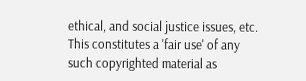ethical, and social justice issues, etc. This constitutes a 'fair use' of any such copyrighted material as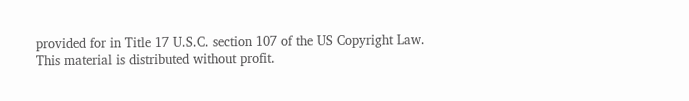provided for in Title 17 U.S.C. section 107 of the US Copyright Law. This material is distributed without profit.